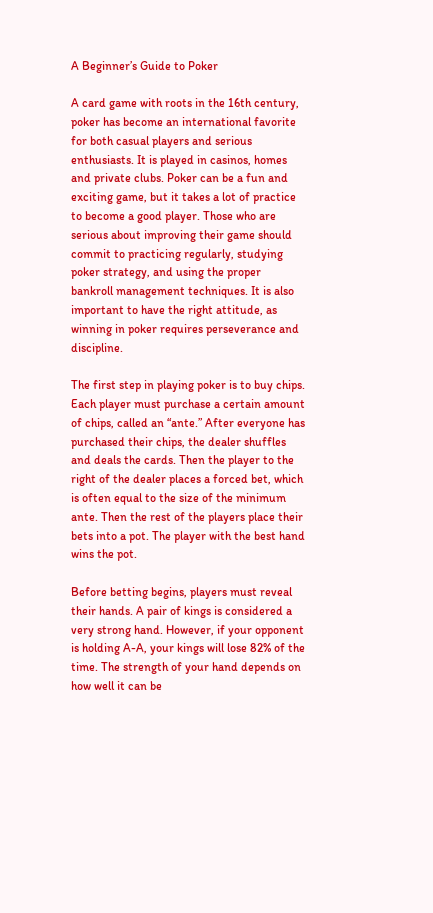A Beginner’s Guide to Poker

A card game with roots in the 16th century, poker has become an international favorite for both casual players and serious enthusiasts. It is played in casinos, homes and private clubs. Poker can be a fun and exciting game, but it takes a lot of practice to become a good player. Those who are serious about improving their game should commit to practicing regularly, studying poker strategy, and using the proper bankroll management techniques. It is also important to have the right attitude, as winning in poker requires perseverance and discipline.

The first step in playing poker is to buy chips. Each player must purchase a certain amount of chips, called an “ante.” After everyone has purchased their chips, the dealer shuffles and deals the cards. Then the player to the right of the dealer places a forced bet, which is often equal to the size of the minimum ante. Then the rest of the players place their bets into a pot. The player with the best hand wins the pot.

Before betting begins, players must reveal their hands. A pair of kings is considered a very strong hand. However, if your opponent is holding A-A, your kings will lose 82% of the time. The strength of your hand depends on how well it can be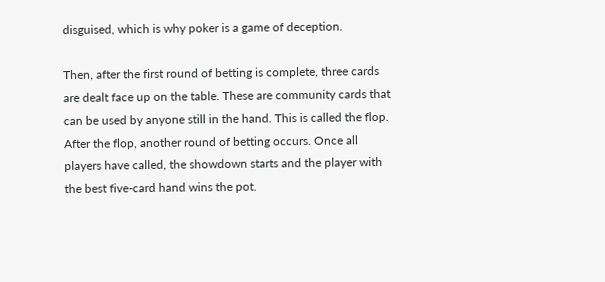disguised, which is why poker is a game of deception.

Then, after the first round of betting is complete, three cards are dealt face up on the table. These are community cards that can be used by anyone still in the hand. This is called the flop. After the flop, another round of betting occurs. Once all players have called, the showdown starts and the player with the best five-card hand wins the pot.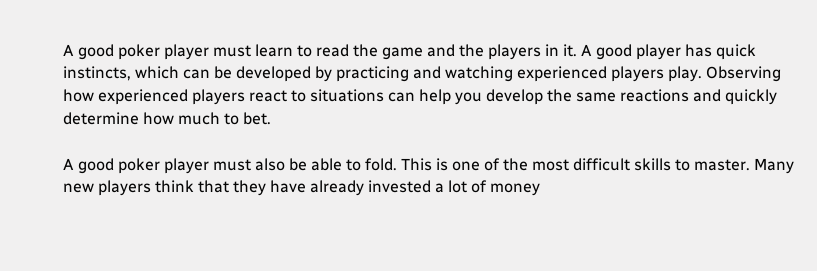A good poker player must learn to read the game and the players in it. A good player has quick instincts, which can be developed by practicing and watching experienced players play. Observing how experienced players react to situations can help you develop the same reactions and quickly determine how much to bet.

A good poker player must also be able to fold. This is one of the most difficult skills to master. Many new players think that they have already invested a lot of money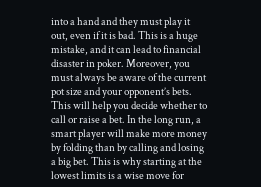into a hand and they must play it out, even if it is bad. This is a huge mistake, and it can lead to financial disaster in poker. Moreover, you must always be aware of the current pot size and your opponent’s bets. This will help you decide whether to call or raise a bet. In the long run, a smart player will make more money by folding than by calling and losing a big bet. This is why starting at the lowest limits is a wise move for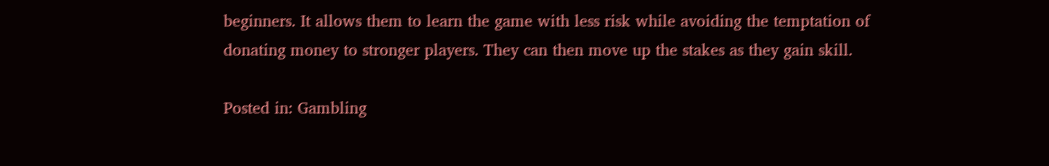beginners. It allows them to learn the game with less risk while avoiding the temptation of donating money to stronger players. They can then move up the stakes as they gain skill.

Posted in: Gambling